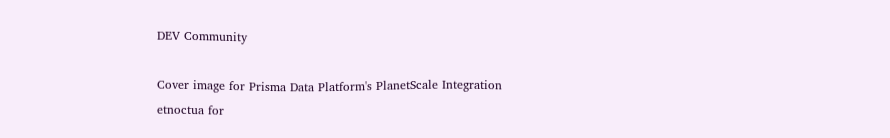DEV Community

Cover image for Prisma Data Platform's PlanetScale Integration
etnoctua for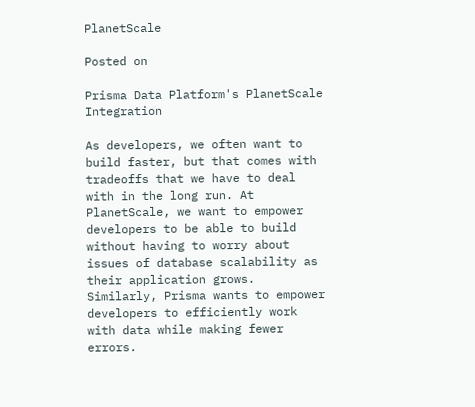PlanetScale

Posted on

Prisma Data Platform's PlanetScale Integration

As developers, we often want to build faster, but that comes with tradeoffs that we have to deal with in the long run. At PlanetScale, we want to empower developers to be able to build without having to worry about issues of database scalability as their application grows. Similarly, Prisma wants to empower developers to efficiently work with data while making fewer errors.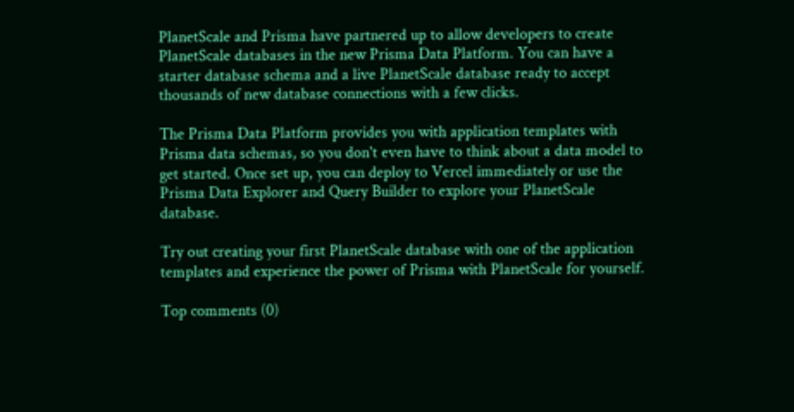PlanetScale and Prisma have partnered up to allow developers to create PlanetScale databases in the new Prisma Data Platform. You can have a starter database schema and a live PlanetScale database ready to accept thousands of new database connections with a few clicks.

The Prisma Data Platform provides you with application templates with Prisma data schemas, so you don't even have to think about a data model to get started. Once set up, you can deploy to Vercel immediately or use the Prisma Data Explorer and Query Builder to explore your PlanetScale database.

Try out creating your first PlanetScale database with one of the application templates and experience the power of Prisma with PlanetScale for yourself.

Top comments (0)